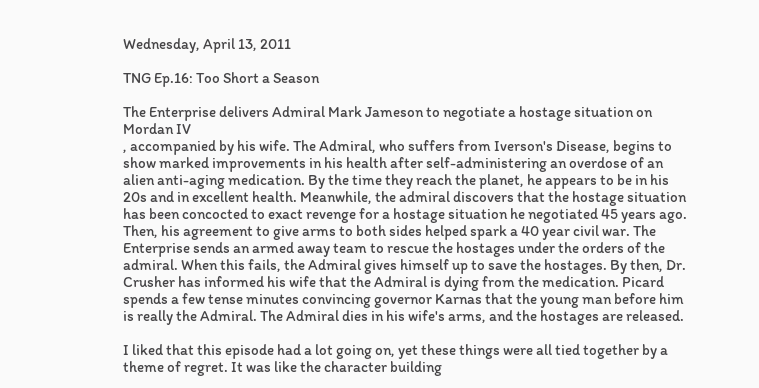Wednesday, April 13, 2011

TNG Ep.16: Too Short a Season

The Enterprise delivers Admiral Mark Jameson to negotiate a hostage situation on Mordan IV
, accompanied by his wife. The Admiral, who suffers from Iverson's Disease, begins to show marked improvements in his health after self-administering an overdose of an alien anti-aging medication. By the time they reach the planet, he appears to be in his 20s and in excellent health. Meanwhile, the admiral discovers that the hostage situation has been concocted to exact revenge for a hostage situation he negotiated 45 years ago. Then, his agreement to give arms to both sides helped spark a 40 year civil war. The Enterprise sends an armed away team to rescue the hostages under the orders of the admiral. When this fails, the Admiral gives himself up to save the hostages. By then, Dr. Crusher has informed his wife that the Admiral is dying from the medication. Picard spends a few tense minutes convincing governor Karnas that the young man before him is really the Admiral. The Admiral dies in his wife's arms, and the hostages are released.

I liked that this episode had a lot going on, yet these things were all tied together by a theme of regret. It was like the character building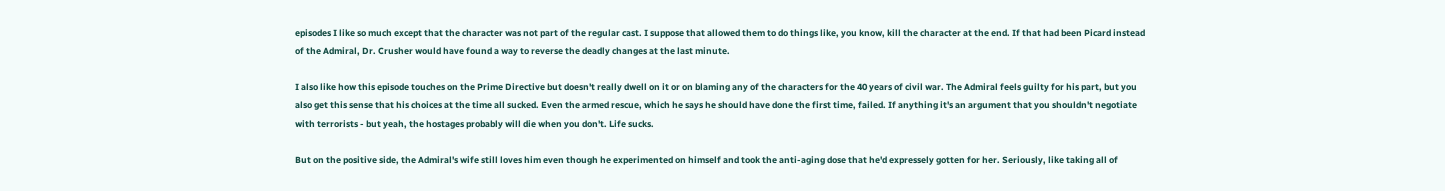episodes I like so much except that the character was not part of the regular cast. I suppose that allowed them to do things like, you know, kill the character at the end. If that had been Picard instead of the Admiral, Dr. Crusher would have found a way to reverse the deadly changes at the last minute.

I also like how this episode touches on the Prime Directive but doesn't really dwell on it or on blaming any of the characters for the 40 years of civil war. The Admiral feels guilty for his part, but you also get this sense that his choices at the time all sucked. Even the armed rescue, which he says he should have done the first time, failed. If anything it's an argument that you shouldn't negotiate with terrorists - but yeah, the hostages probably will die when you don't. Life sucks.

But on the positive side, the Admiral's wife still loves him even though he experimented on himself and took the anti-aging dose that he'd expressely gotten for her. Seriously, like taking all of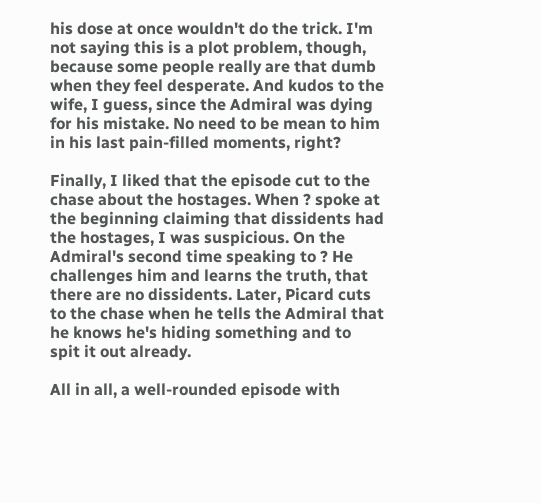his dose at once wouldn't do the trick. I'm not saying this is a plot problem, though, because some people really are that dumb when they feel desperate. And kudos to the wife, I guess, since the Admiral was dying for his mistake. No need to be mean to him in his last pain-filled moments, right?

Finally, I liked that the episode cut to the chase about the hostages. When ? spoke at the beginning claiming that dissidents had the hostages, I was suspicious. On the Admiral's second time speaking to ? He challenges him and learns the truth, that there are no dissidents. Later, Picard cuts to the chase when he tells the Admiral that he knows he's hiding something and to spit it out already.

All in all, a well-rounded episode with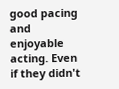good pacing and enjoyable acting. Even if they didn't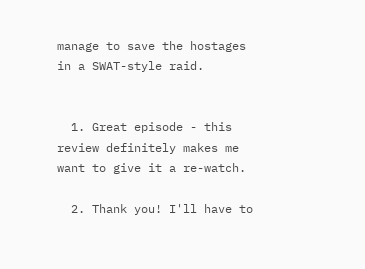manage to save the hostages in a SWAT-style raid.


  1. Great episode - this review definitely makes me want to give it a re-watch.

  2. Thank you! I'll have to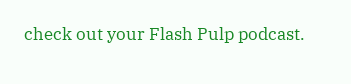check out your Flash Pulp podcast.